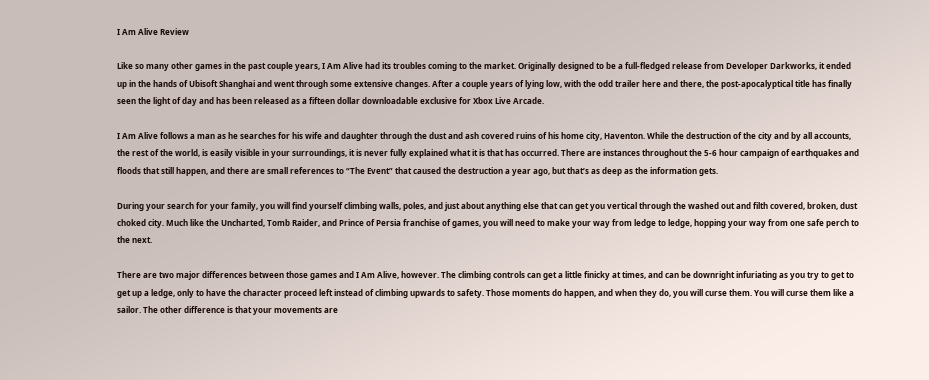I Am Alive Review

Like so many other games in the past couple years, I Am Alive had its troubles coming to the market. Originally designed to be a full-fledged release from Developer Darkworks, it ended up in the hands of Ubisoft Shanghai and went through some extensive changes. After a couple years of lying low, with the odd trailer here and there, the post-apocalyptical title has finally seen the light of day and has been released as a fifteen dollar downloadable exclusive for Xbox Live Arcade.

I Am Alive follows a man as he searches for his wife and daughter through the dust and ash covered ruins of his home city, Haventon. While the destruction of the city and by all accounts, the rest of the world, is easily visible in your surroundings, it is never fully explained what it is that has occurred. There are instances throughout the 5-6 hour campaign of earthquakes and floods that still happen, and there are small references to “The Event” that caused the destruction a year ago, but that’s as deep as the information gets.

During your search for your family, you will find yourself climbing walls, poles, and just about anything else that can get you vertical through the washed out and filth covered, broken, dust choked city. Much like the Uncharted, Tomb Raider, and Prince of Persia franchise of games, you will need to make your way from ledge to ledge, hopping your way from one safe perch to the next.

There are two major differences between those games and I Am Alive, however. The climbing controls can get a little finicky at times, and can be downright infuriating as you try to get to get up a ledge, only to have the character proceed left instead of climbing upwards to safety. Those moments do happen, and when they do, you will curse them. You will curse them like a sailor. The other difference is that your movements are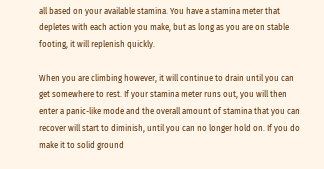all based on your available stamina. You have a stamina meter that depletes with each action you make, but as long as you are on stable footing, it will replenish quickly.

When you are climbing however, it will continue to drain until you can get somewhere to rest. If your stamina meter runs out, you will then enter a panic-like mode and the overall amount of stamina that you can recover will start to diminish, until you can no longer hold on. If you do make it to solid ground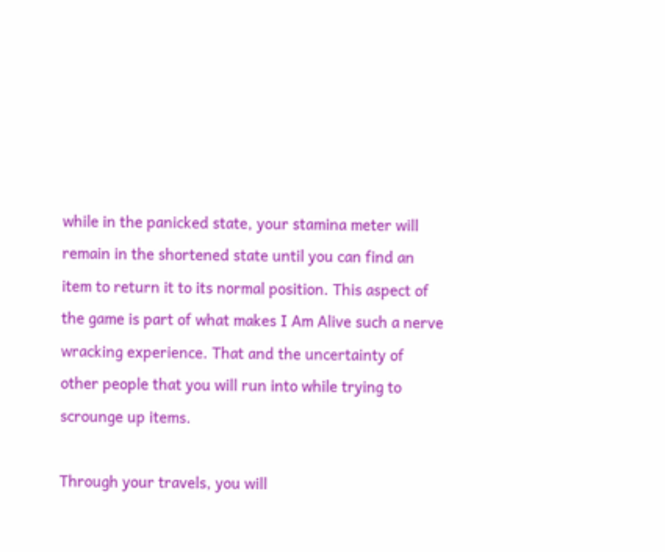while in the panicked state, your stamina meter will remain in the shortened state until you can find an item to return it to its normal position. This aspect of the game is part of what makes I Am Alive such a nerve wracking experience. That and the uncertainty of other people that you will run into while trying to scrounge up items.

Through your travels, you will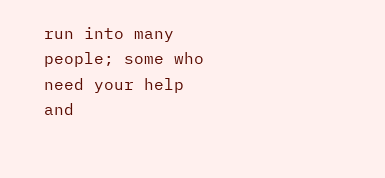run into many people; some who need your help and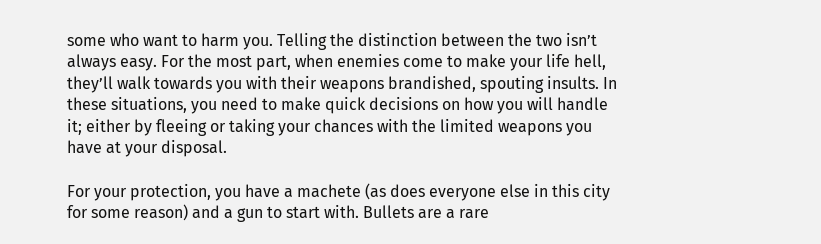some who want to harm you. Telling the distinction between the two isn’t always easy. For the most part, when enemies come to make your life hell, they’ll walk towards you with their weapons brandished, spouting insults. In these situations, you need to make quick decisions on how you will handle it; either by fleeing or taking your chances with the limited weapons you have at your disposal.

For your protection, you have a machete (as does everyone else in this city for some reason) and a gun to start with. Bullets are a rare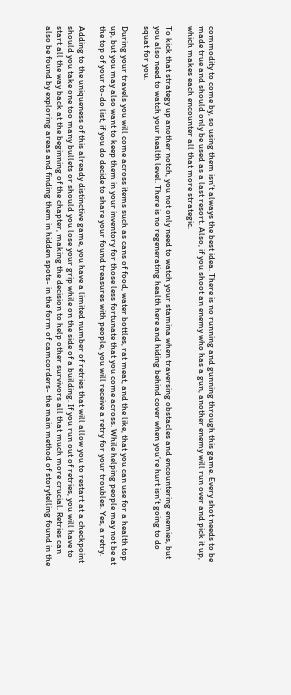commodity to come by, so using them isn’t always the best idea. There is no running and gunning through this game. Every shot needs to be made true and should only be used as a last resort. Also, if you shoot an enemy who has a gun, another enemy will run over and pick it up, which makes each encounter all that more strategic.

To kick that strategy up another notch, you not only need to watch your stamina when traversing obstacles and encountering enemies, but you also need to watch your health level. There is no regenerating health here and hiding behind cover when you’re hurt isn’t going to do squat for you.

During your travels you will come across items such as cans of food, water bottles, rat meat, and the like, that you can use for a health top up, but you may also want to keep them in your inventory for those less fortunate that you come across. While helping people may not be at the top of your to-do list, if you do decide to share your found treasures with people, you will receive a retry for your troubles. Yes, a retry.

Adding to the uniqueness of this already distinctive game, you have a limited number of retries that will allow you to restart at a checkpoint should you take one too many bullets or should you lose your grip while on the side of a building. If you run out of retries, you will have to start all the way back at the beginning of the chapter, making the decision to help other survivors all that much more crucial. Retries can also be found by exploring areas and finding them in hidden spots- in the form of camcorders- the main method of storytelling found in the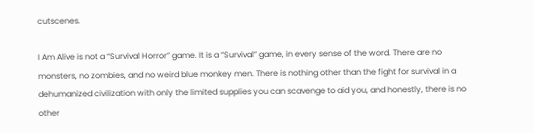cutscenes.

I Am Alive is not a “Survival Horror” game. It is a “Survival” game, in every sense of the word. There are no monsters, no zombies, and no weird blue monkey men. There is nothing other than the fight for survival in a dehumanized civilization with only the limited supplies you can scavenge to aid you, and honestly, there is no other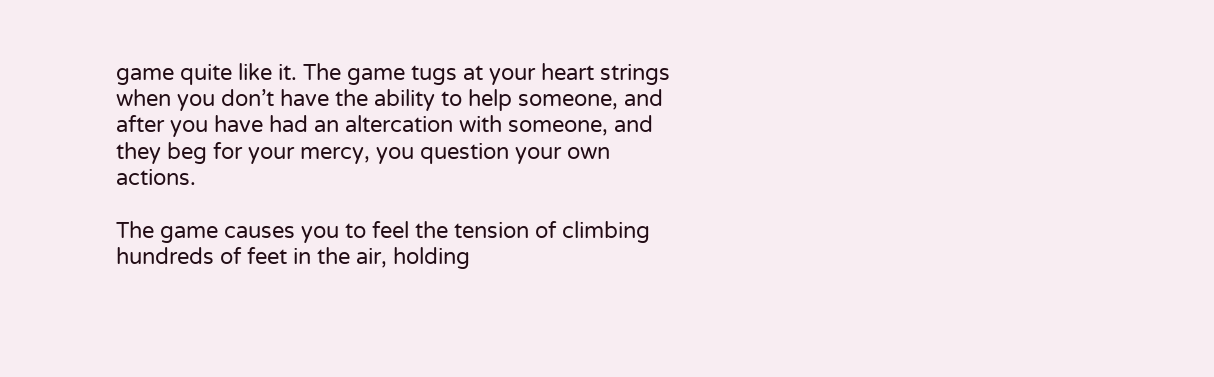game quite like it. The game tugs at your heart strings when you don’t have the ability to help someone, and after you have had an altercation with someone, and they beg for your mercy, you question your own actions.

The game causes you to feel the tension of climbing hundreds of feet in the air, holding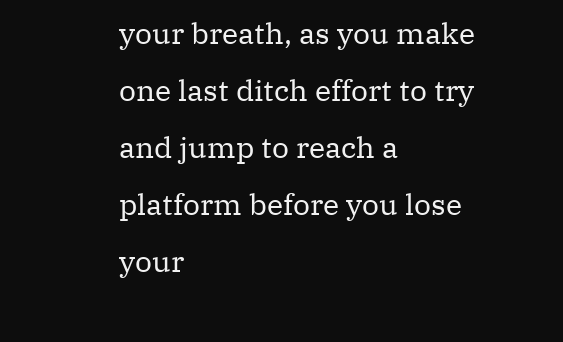your breath, as you make one last ditch effort to try and jump to reach a platform before you lose your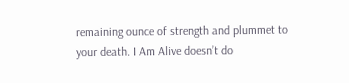remaining ounce of strength and plummet to your death. I Am Alive doesn’t do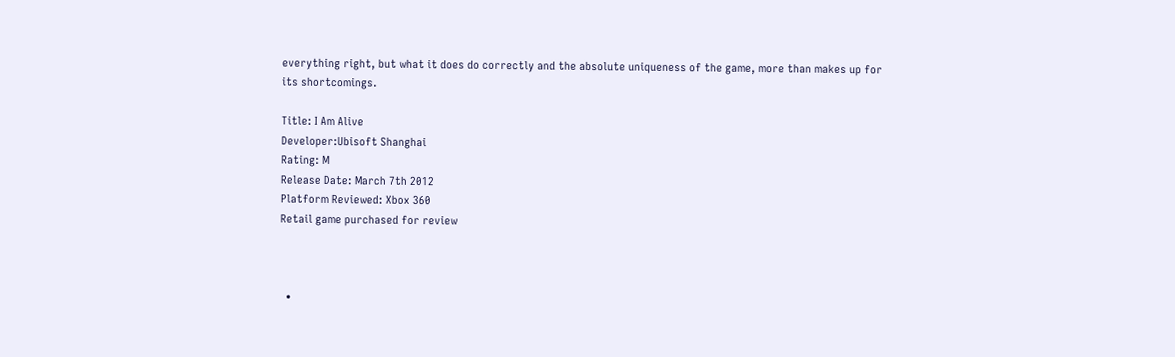everything right, but what it does do correctly and the absolute uniqueness of the game, more than makes up for its shortcomings.

Title: I Am Alive
Developer:Ubisoft Shanghai
Rating: M
Release Date: March 7th 2012
Platform Reviewed: Xbox 360
Retail game purchased for review



  •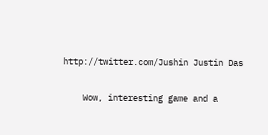http://twitter.com/Jushin Justin Das

    Wow, interesting game and a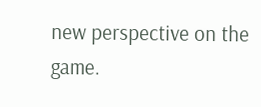new perspective on the game.